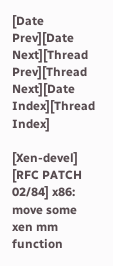[Date Prev][Date Next][Thread Prev][Thread Next][Date Index][Thread Index]

[Xen-devel] [RFC PATCH 02/84] x86: move some xen mm function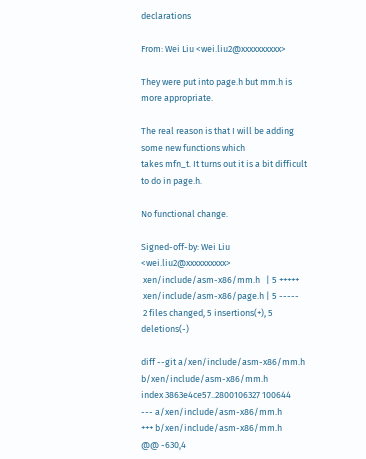declarations

From: Wei Liu <wei.liu2@xxxxxxxxxx>

They were put into page.h but mm.h is more appropriate.

The real reason is that I will be adding some new functions which
takes mfn_t. It turns out it is a bit difficult to do in page.h.

No functional change.

Signed-off-by: Wei Liu <wei.liu2@xxxxxxxxxx>
 xen/include/asm-x86/mm.h   | 5 +++++
 xen/include/asm-x86/page.h | 5 -----
 2 files changed, 5 insertions(+), 5 deletions(-)

diff --git a/xen/include/asm-x86/mm.h b/xen/include/asm-x86/mm.h
index 3863e4ce57..2800106327 100644
--- a/xen/include/asm-x86/mm.h
+++ b/xen/include/asm-x86/mm.h
@@ -630,4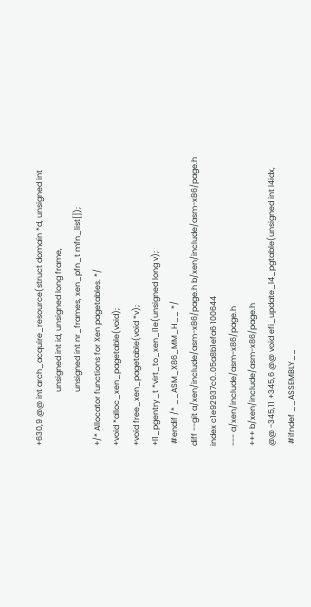+630,9 @@ int arch_acquire_resource(struct domain *d, unsigned int
                           unsigned int id, unsigned long frame,
                           unsigned int nr_frames, xen_pfn_t mfn_list[]);
+/* Allocator functions for Xen pagetables. */
+void *alloc_xen_pagetable(void);
+void free_xen_pagetable(void *v);
+l1_pgentry_t *virt_to_xen_l1e(unsigned long v);
 #endif /* __ASM_X86_MM_H__ */
diff --git a/xen/include/asm-x86/page.h b/xen/include/asm-x86/page.h
index c1e92937c0..05a8b1efa6 100644
--- a/xen/include/asm-x86/page.h
+++ b/xen/include/asm-x86/page.h
@@ -345,11 +345,6 @@ void efi_update_l4_pgtable(unsigned int l4idx,
 #ifndef __ASSEMBLY__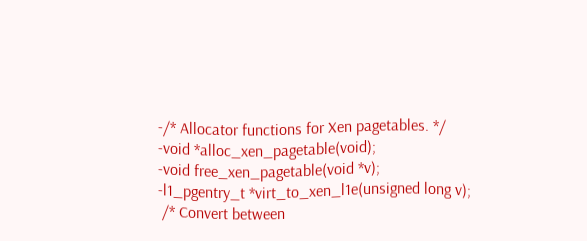-/* Allocator functions for Xen pagetables. */
-void *alloc_xen_pagetable(void);
-void free_xen_pagetable(void *v);
-l1_pgentry_t *virt_to_xen_l1e(unsigned long v);
 /* Convert between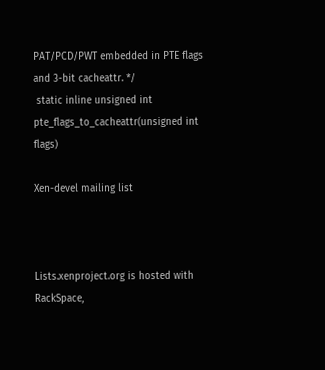PAT/PCD/PWT embedded in PTE flags and 3-bit cacheattr. */
 static inline unsigned int pte_flags_to_cacheattr(unsigned int flags)

Xen-devel mailing list



Lists.xenproject.org is hosted with RackSpace,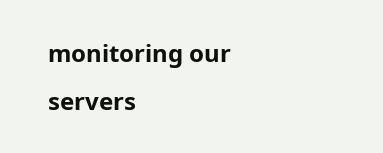monitoring our
servers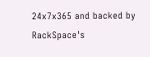24x7x365 and backed by RackSpace's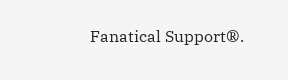Fanatical Support®.